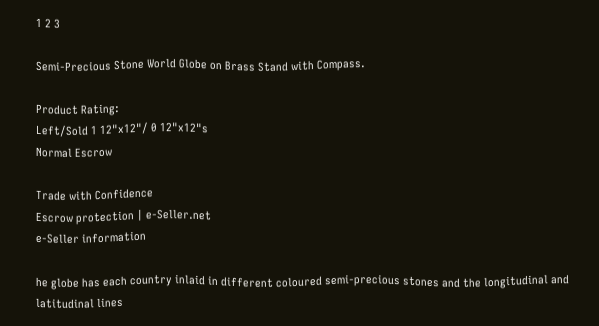1 2 3

Semi-Precious Stone World Globe on Brass Stand with Compass.

Product Rating:
Left/Sold 1 12"x12"/ 0 12"x12"s
Normal Escrow

Trade with Confidence
Escrow protection | e-Seller.net
e-Seller information

he globe has each country inlaid in different coloured semi-precious stones and the longitudinal and latitudinal lines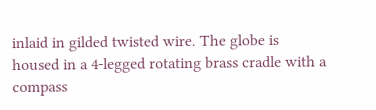inlaid in gilded twisted wire. The globe is housed in a 4-legged rotating brass cradle with a compass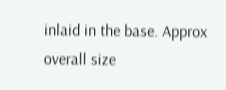inlaid in the base. Approx overall size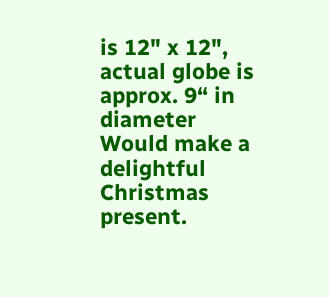is 12" x 12", actual globe is approx. 9“ in diameter Would make a delightful Christmas present.